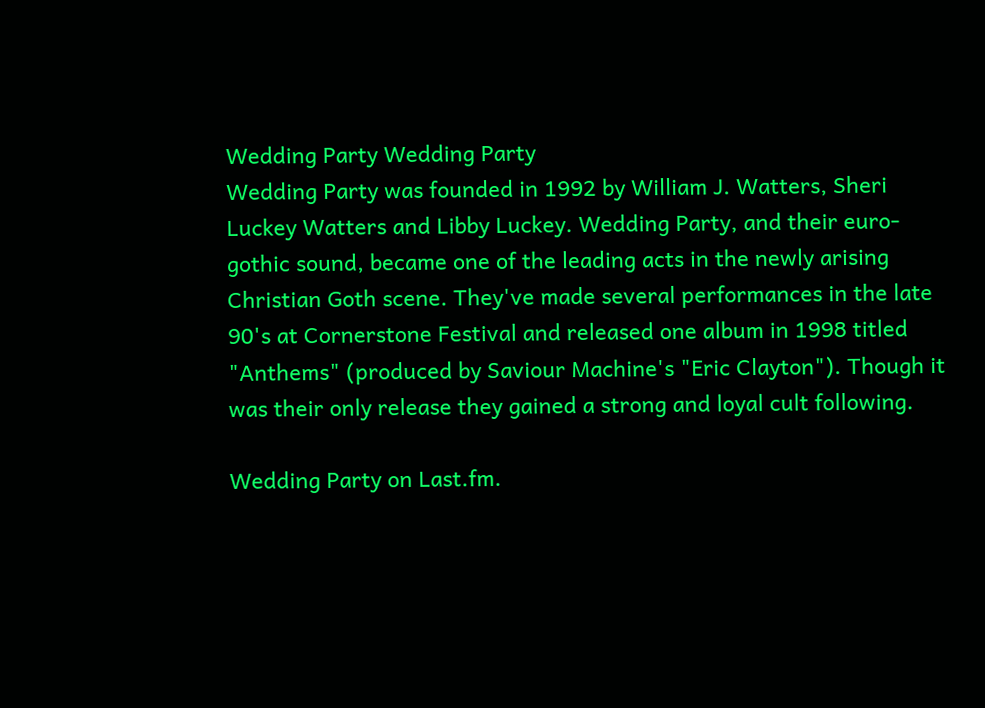Wedding Party Wedding Party
Wedding Party was founded in 1992 by William J. Watters, Sheri Luckey Watters and Libby Luckey. Wedding Party, and their euro-gothic sound, became one of the leading acts in the newly arising Christian Goth scene. They've made several performances in the late 90's at Cornerstone Festival and released one album in 1998 titled "Anthems" (produced by Saviour Machine's "Eric Clayton"). Though it was their only release they gained a strong and loyal cult following.

Wedding Party on Last.fm.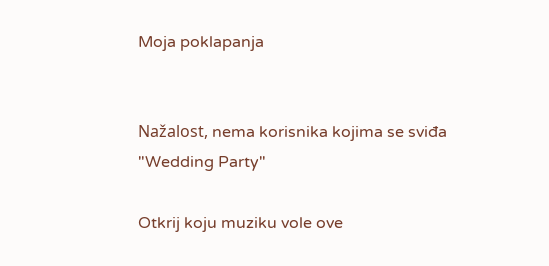Moja poklapanja


Nažalost, nema korisnika kojima se sviđa "Wedding Party"

Otkrij koju muziku vole ove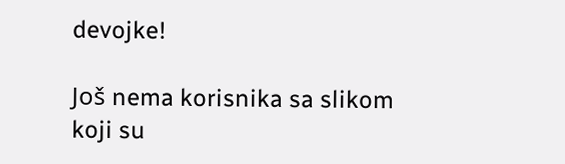devojke!

Još nema korisnika sa slikom koji su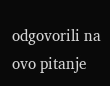odgovorili na ovo pitanje